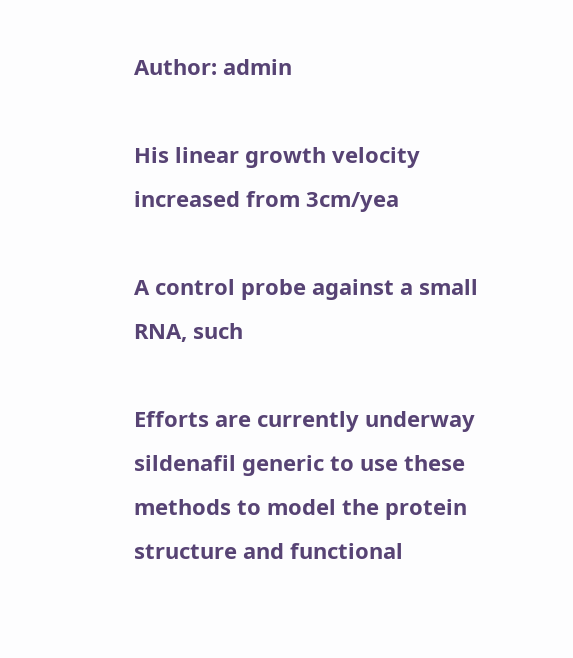Author: admin

His linear growth velocity increased from 3cm/yea

A control probe against a small RNA, such

Efforts are currently underway sildenafil generic to use these methods to model the protein structure and functional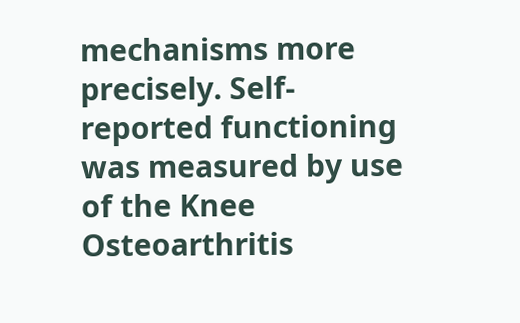mechanisms more precisely. Self-reported functioning was measured by use of the Knee Osteoarthritis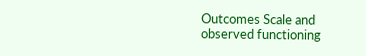Outcomes Scale and observed functioning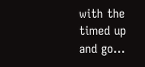with the timed up and go...